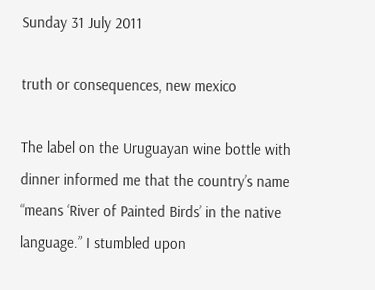Sunday 31 July 2011

truth or consequences, new mexico

The label on the Uruguayan wine bottle with dinner informed me that the country’s name “means ‘River of Painted Birds’ in the native language.” I stumbled upon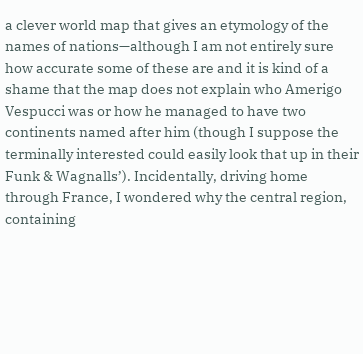a clever world map that gives an etymology of the names of nations—although I am not entirely sure how accurate some of these are and it is kind of a shame that the map does not explain who Amerigo Vespucci was or how he managed to have two continents named after him (though I suppose the terminally interested could easily look that up in their Funk & Wagnalls’). Incidentally, driving home through France, I wondered why the central region, containing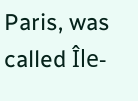Paris, was called Île-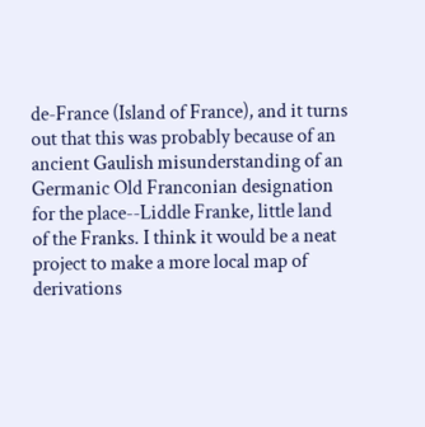de-France (Island of France), and it turns out that this was probably because of an ancient Gaulish misunderstanding of an Germanic Old Franconian designation for the place--Liddle Franke, little land of the Franks. I think it would be a neat project to make a more local map of derivations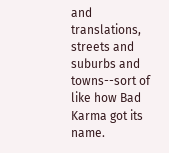and translations, streets and suburbs and towns--sort of like how Bad Karma got its name.